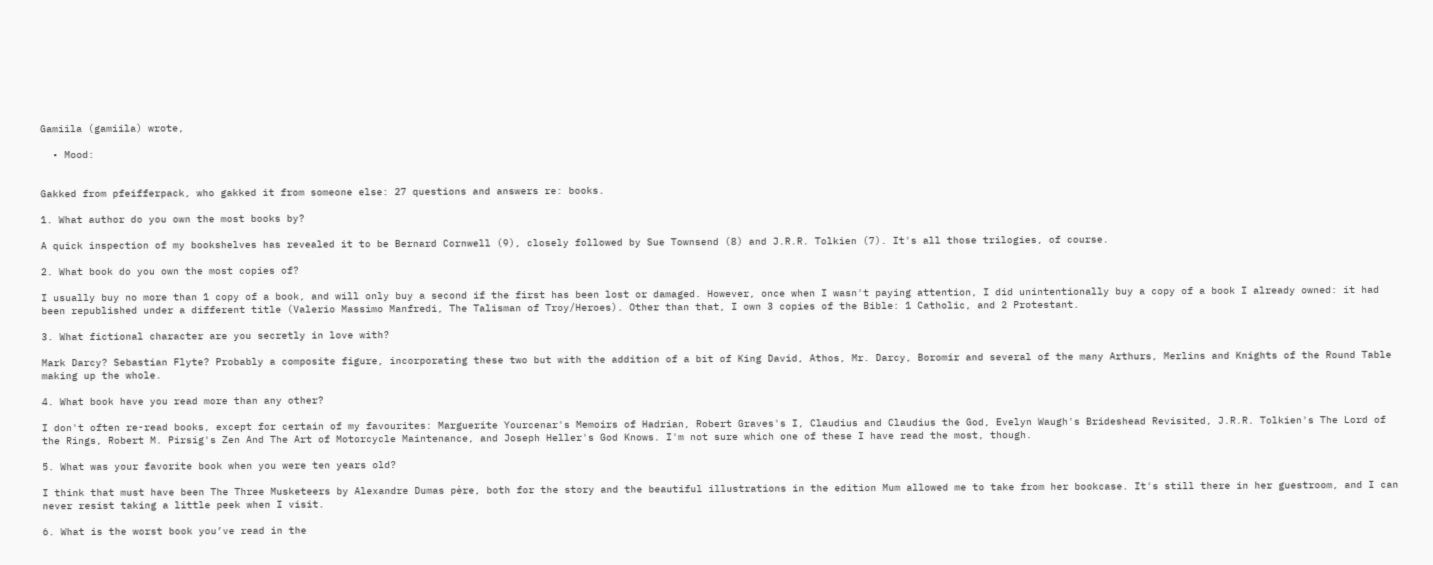Gamiila (gamiila) wrote,

  • Mood:


Gakked from pfeifferpack, who gakked it from someone else: 27 questions and answers re: books.

1. What author do you own the most books by?

A quick inspection of my bookshelves has revealed it to be Bernard Cornwell (9), closely followed by Sue Townsend (8) and J.R.R. Tolkien (7). It's all those trilogies, of course.

2. What book do you own the most copies of?

I usually buy no more than 1 copy of a book, and will only buy a second if the first has been lost or damaged. However, once when I wasn't paying attention, I did unintentionally buy a copy of a book I already owned: it had been republished under a different title (Valerio Massimo Manfredi, The Talisman of Troy/Heroes). Other than that, I own 3 copies of the Bible: 1 Catholic, and 2 Protestant.

3. What fictional character are you secretly in love with?

Mark Darcy? Sebastian Flyte? Probably a composite figure, incorporating these two but with the addition of a bit of King David, Athos, Mr. Darcy, Boromir and several of the many Arthurs, Merlins and Knights of the Round Table making up the whole.

4. What book have you read more than any other?

I don't often re-read books, except for certain of my favourites: Marguerite Yourcenar's Memoirs of Hadrian, Robert Graves's I, Claudius and Claudius the God, Evelyn Waugh's Brideshead Revisited, J.R.R. Tolkien's The Lord of the Rings, Robert M. Pirsig's Zen And The Art of Motorcycle Maintenance, and Joseph Heller's God Knows. I'm not sure which one of these I have read the most, though.

5. What was your favorite book when you were ten years old?

I think that must have been The Three Musketeers by Alexandre Dumas père, both for the story and the beautiful illustrations in the edition Mum allowed me to take from her bookcase. It's still there in her guestroom, and I can never resist taking a little peek when I visit.

6. What is the worst book you’ve read in the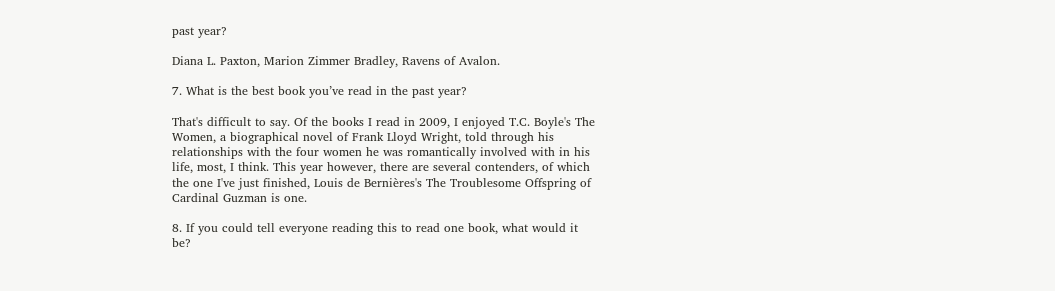past year?

Diana L. Paxton, Marion Zimmer Bradley, Ravens of Avalon.

7. What is the best book you’ve read in the past year?

That's difficult to say. Of the books I read in 2009, I enjoyed T.C. Boyle's The Women, a biographical novel of Frank Lloyd Wright, told through his relationships with the four women he was romantically involved with in his life, most, I think. This year however, there are several contenders, of which the one I've just finished, Louis de Bernières's The Troublesome Offspring of Cardinal Guzman is one.

8. If you could tell everyone reading this to read one book, what would it be?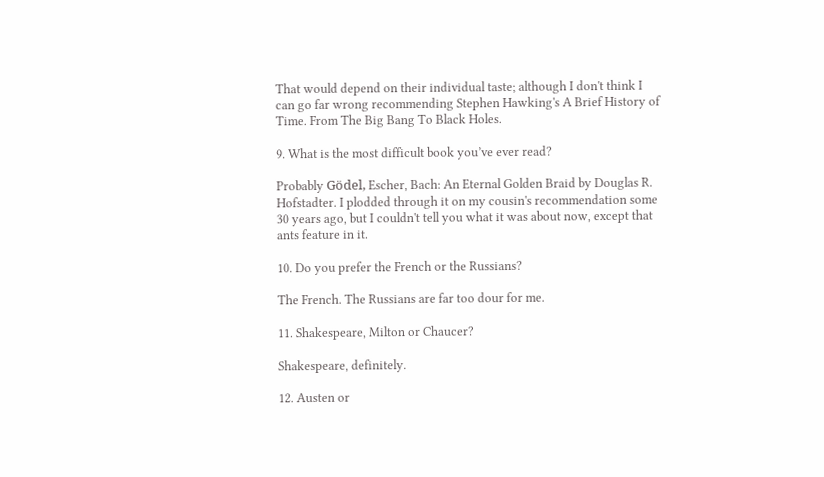That would depend on their individual taste; although I don't think I can go far wrong recommending Stephen Hawking's A Brief History of Time. From The Big Bang To Black Holes.

9. What is the most difficult book you’ve ever read?

Probably Gödel, Escher, Bach: An Eternal Golden Braid by Douglas R. Hofstadter. I plodded through it on my cousin's recommendation some 30 years ago, but I couldn't tell you what it was about now, except that ants feature in it.

10. Do you prefer the French or the Russians?

The French. The Russians are far too dour for me.

11. Shakespeare, Milton or Chaucer?

Shakespeare, definitely.

12. Austen or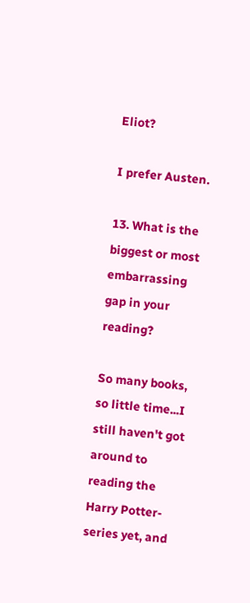Eliot?

I prefer Austen.

13. What is the biggest or most embarrassing gap in your reading?

So many books, so little time...I still haven't got around to reading the Harry Potter-series yet, and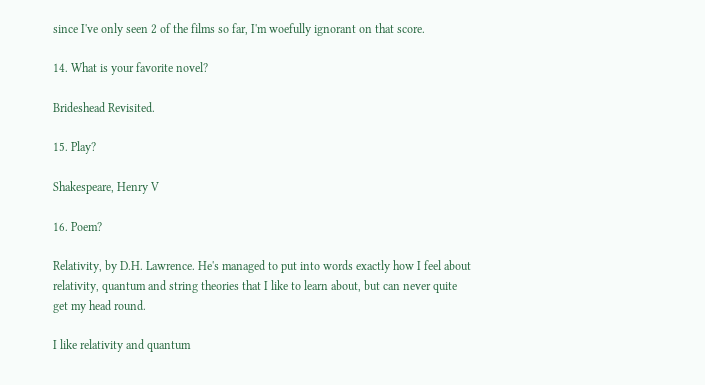since I've only seen 2 of the films so far, I'm woefully ignorant on that score.

14. What is your favorite novel?

Brideshead Revisited.

15. Play?

Shakespeare, Henry V

16. Poem?

Relativity, by D.H. Lawrence. He's managed to put into words exactly how I feel about relativity, quantum and string theories that I like to learn about, but can never quite get my head round.

I like relativity and quantum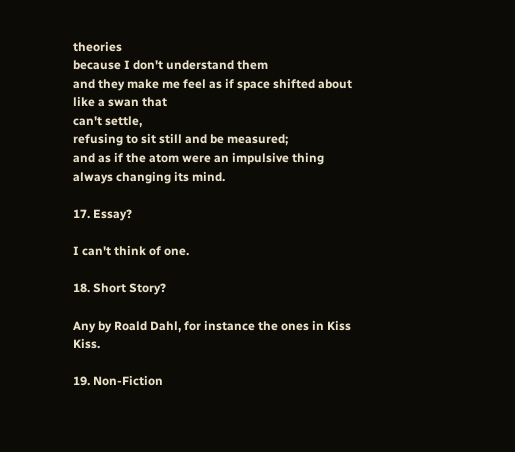theories
because I don't understand them
and they make me feel as if space shifted about
like a swan that
can't settle,
refusing to sit still and be measured;
and as if the atom were an impulsive thing
always changing its mind.

17. Essay?

I can't think of one.

18. Short Story?

Any by Roald Dahl, for instance the ones in Kiss Kiss.

19. Non-Fiction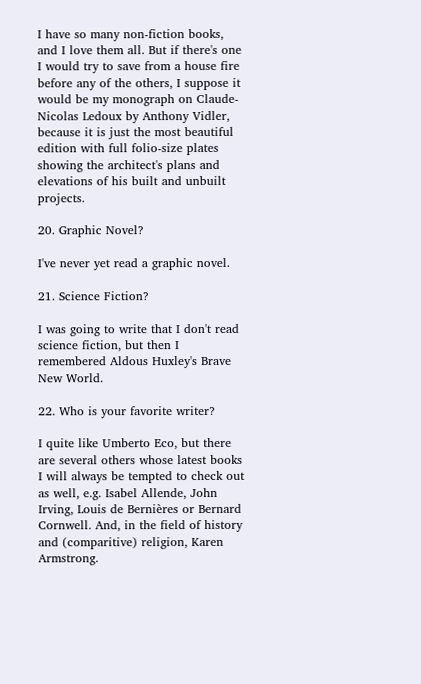I have so many non-fiction books, and I love them all. But if there's one I would try to save from a house fire before any of the others, I suppose it would be my monograph on Claude-Nicolas Ledoux by Anthony Vidler, because it is just the most beautiful edition with full folio-size plates showing the architect's plans and elevations of his built and unbuilt projects.

20. Graphic Novel?

I've never yet read a graphic novel.

21. Science Fiction?

I was going to write that I don't read science fiction, but then I remembered Aldous Huxley's Brave New World.

22. Who is your favorite writer?

I quite like Umberto Eco, but there are several others whose latest books I will always be tempted to check out as well, e.g. Isabel Allende, John Irving, Louis de Bernières or Bernard Cornwell. And, in the field of history and (comparitive) religion, Karen Armstrong.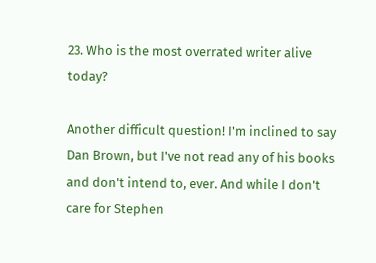23. Who is the most overrated writer alive today?

Another difficult question! I'm inclined to say Dan Brown, but I've not read any of his books and don't intend to, ever. And while I don't care for Stephen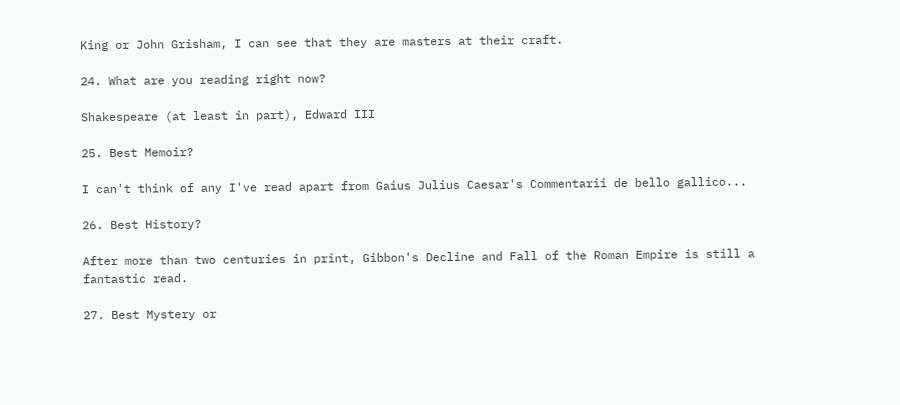King or John Grisham, I can see that they are masters at their craft.

24. What are you reading right now?

Shakespeare (at least in part), Edward III

25. Best Memoir?

I can't think of any I've read apart from Gaius Julius Caesar's Commentarii de bello gallico...

26. Best History?

After more than two centuries in print, Gibbon's Decline and Fall of the Roman Empire is still a fantastic read.

27. Best Mystery or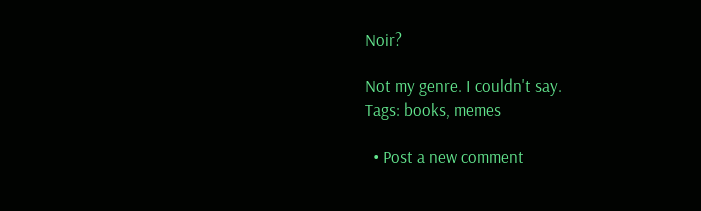Noir?

Not my genre. I couldn't say.
Tags: books, memes

  • Post a new comment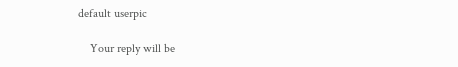default userpic

    Your reply will be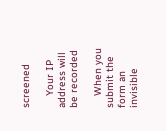screened

    Your IP address will be recorded

    When you submit the form an invisible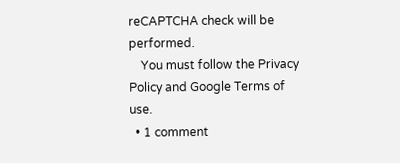reCAPTCHA check will be performed.
    You must follow the Privacy Policy and Google Terms of use.
  • 1 comment